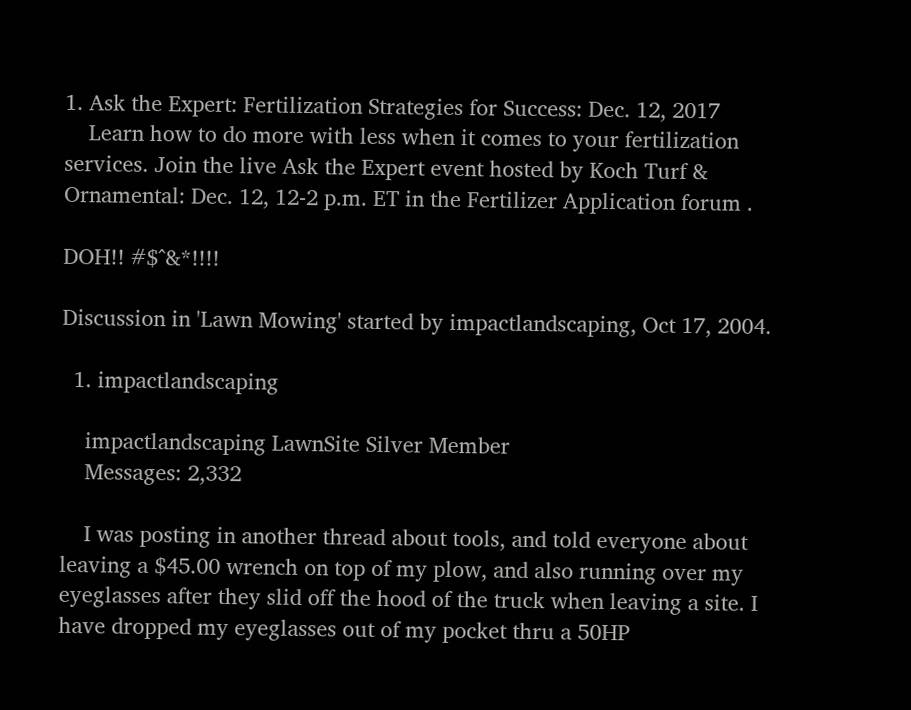1. Ask the Expert: Fertilization Strategies for Success: Dec. 12, 2017
    Learn how to do more with less when it comes to your fertilization services. Join the live Ask the Expert event hosted by Koch Turf & Ornamental: Dec. 12, 12-2 p.m. ET in the Fertilizer Application forum .

DOH!! #$^&*!!!!

Discussion in 'Lawn Mowing' started by impactlandscaping, Oct 17, 2004.

  1. impactlandscaping

    impactlandscaping LawnSite Silver Member
    Messages: 2,332

    I was posting in another thread about tools, and told everyone about leaving a $45.00 wrench on top of my plow, and also running over my eyeglasses after they slid off the hood of the truck when leaving a site. I have dropped my eyeglasses out of my pocket thru a 50HP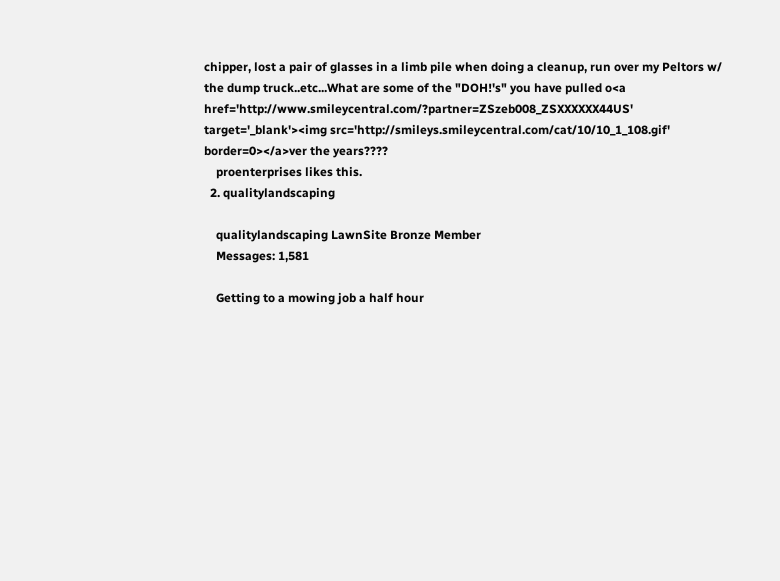chipper, lost a pair of glasses in a limb pile when doing a cleanup, run over my Peltors w/ the dump truck..etc...What are some of the "DOH!'s" you have pulled o<a href='http://www.smileycentral.com/?partner=ZSzeb008_ZSXXXXXX44US' target='_blank'><img src='http://smileys.smileycentral.com/cat/10/10_1_108.gif' border=0></a>ver the years????
    proenterprises likes this.
  2. qualitylandscaping

    qualitylandscaping LawnSite Bronze Member
    Messages: 1,581

    Getting to a mowing job a half hour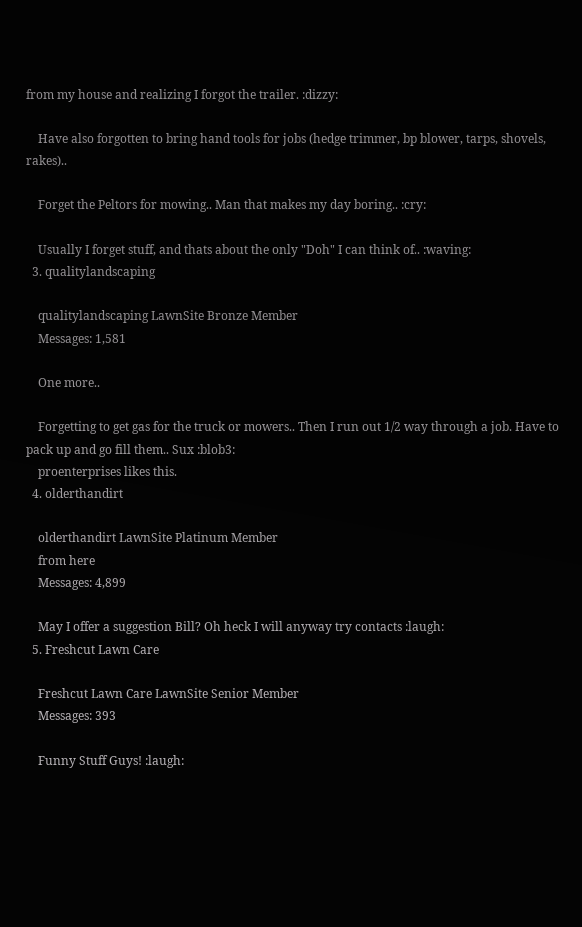from my house and realizing I forgot the trailer. :dizzy:

    Have also forgotten to bring hand tools for jobs (hedge trimmer, bp blower, tarps, shovels, rakes)..

    Forget the Peltors for mowing.. Man that makes my day boring.. :cry:

    Usually I forget stuff, and thats about the only "Doh" I can think of.. :waving:
  3. qualitylandscaping

    qualitylandscaping LawnSite Bronze Member
    Messages: 1,581

    One more..

    Forgetting to get gas for the truck or mowers.. Then I run out 1/2 way through a job. Have to pack up and go fill them.. Sux :blob3:
    proenterprises likes this.
  4. olderthandirt

    olderthandirt LawnSite Platinum Member
    from here
    Messages: 4,899

    May I offer a suggestion Bill? Oh heck I will anyway try contacts :laugh:
  5. Freshcut Lawn Care

    Freshcut Lawn Care LawnSite Senior Member
    Messages: 393

    Funny Stuff Guys! :laugh: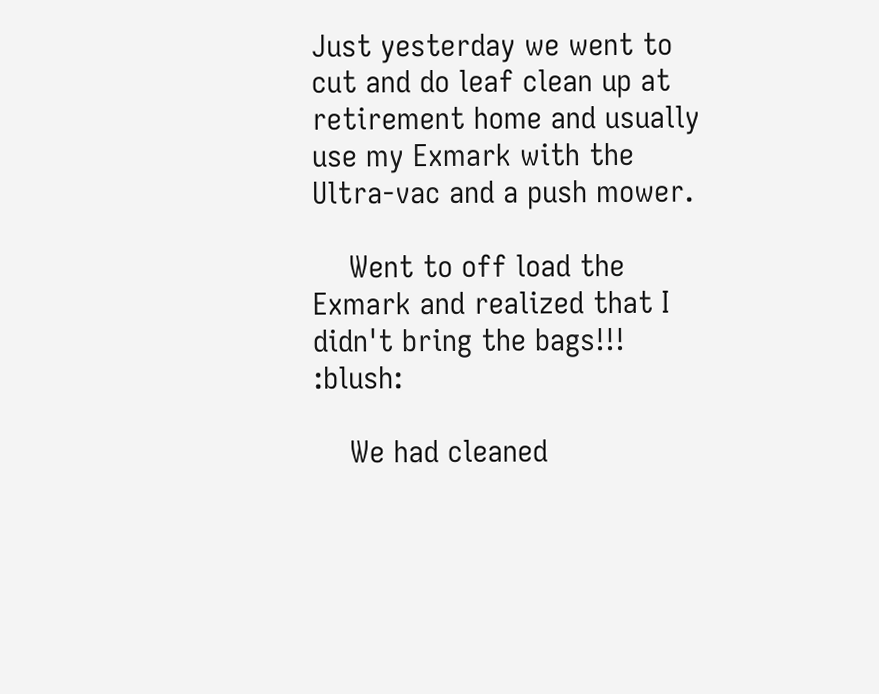Just yesterday we went to cut and do leaf clean up at retirement home and usually use my Exmark with the Ultra-vac and a push mower.

    Went to off load the Exmark and realized that I didn't bring the bags!!! :blush:

    We had cleaned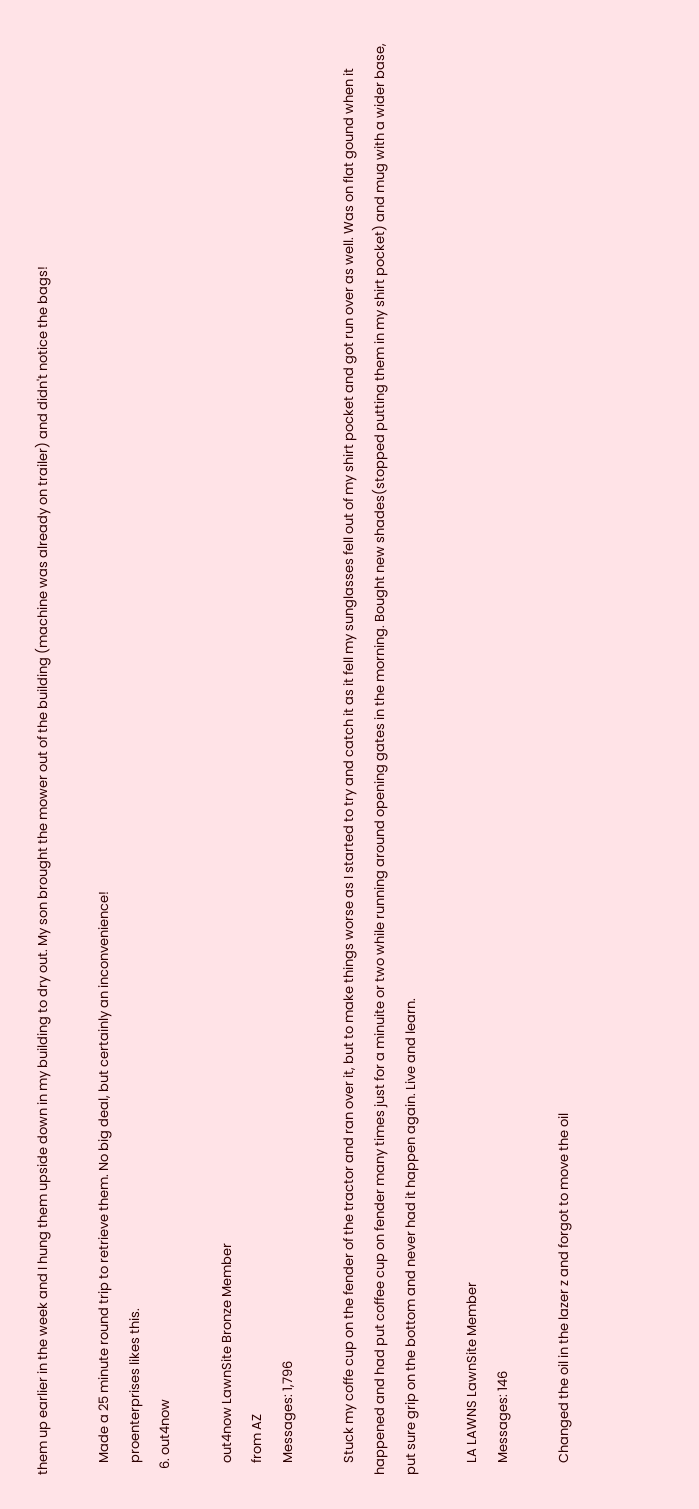them up earlier in the week and I hung them upside down in my building to dry out. My son brought the mower out of the building (machine was already on trailer) and didn't notice the bags!

    Made a 25 minute round trip to retrieve them. No big deal, but certainly an inconvenience!
    proenterprises likes this.
  6. out4now

    out4now LawnSite Bronze Member
    from AZ
    Messages: 1,796

    Stuck my coffe cup on the fender of the tractor and ran over it, but to make things worse as I started to try and catch it as it fell my sunglasses fell out of my shirt pocket and got run over as well. Was on flat gound when it happened and had put coffee cup on fender many times just for a minuite or two while running around opening gates in the morning. Bought new shades(stopped putting them in my shirt pocket) and mug with a wider base, put sure grip on the bottom and never had it happen again. Live and learn.

    LA LAWNS LawnSite Member
    Messages: 146

    Changed the oil in the lazer z and forgot to move the oil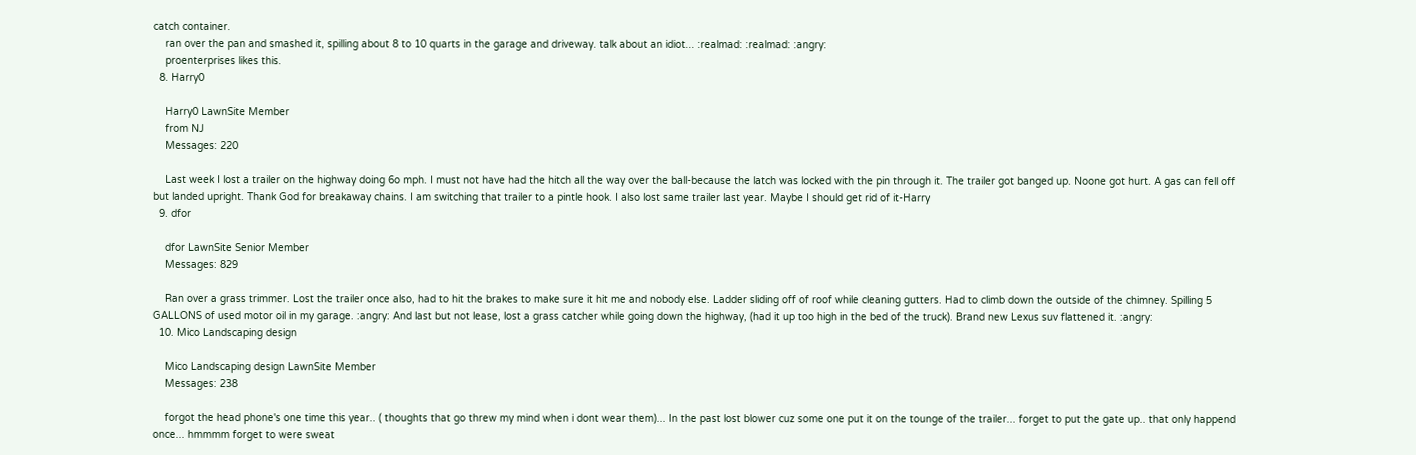catch container.
    ran over the pan and smashed it, spilling about 8 to 10 quarts in the garage and driveway. talk about an idiot... :realmad: :realmad: :angry:
    proenterprises likes this.
  8. Harry0

    Harry0 LawnSite Member
    from NJ
    Messages: 220

    Last week I lost a trailer on the highway doing 6o mph. I must not have had the hitch all the way over the ball-because the latch was locked with the pin through it. The trailer got banged up. Noone got hurt. A gas can fell off but landed upright. Thank God for breakaway chains. I am switching that trailer to a pintle hook. I also lost same trailer last year. Maybe I should get rid of it-Harry
  9. dfor

    dfor LawnSite Senior Member
    Messages: 829

    Ran over a grass trimmer. Lost the trailer once also, had to hit the brakes to make sure it hit me and nobody else. Ladder sliding off of roof while cleaning gutters. Had to climb down the outside of the chimney. Spilling 5 GALLONS of used motor oil in my garage. :angry: And last but not lease, lost a grass catcher while going down the highway, (had it up too high in the bed of the truck). Brand new Lexus suv flattened it. :angry:
  10. Mico Landscaping design

    Mico Landscaping design LawnSite Member
    Messages: 238

    forgot the head phone's one time this year.. ( thoughts that go threw my mind when i dont wear them)... In the past lost blower cuz some one put it on the tounge of the trailer... forget to put the gate up.. that only happend once... hmmmm forget to were sweat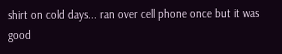shirt on cold days... ran over cell phone once but it was good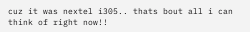cuz it was nextel i305.. thats bout all i can think of right now!!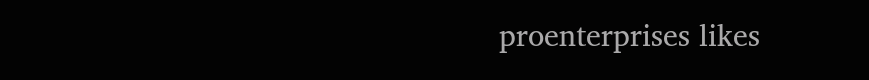proenterprises likes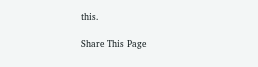this.

Share This Page